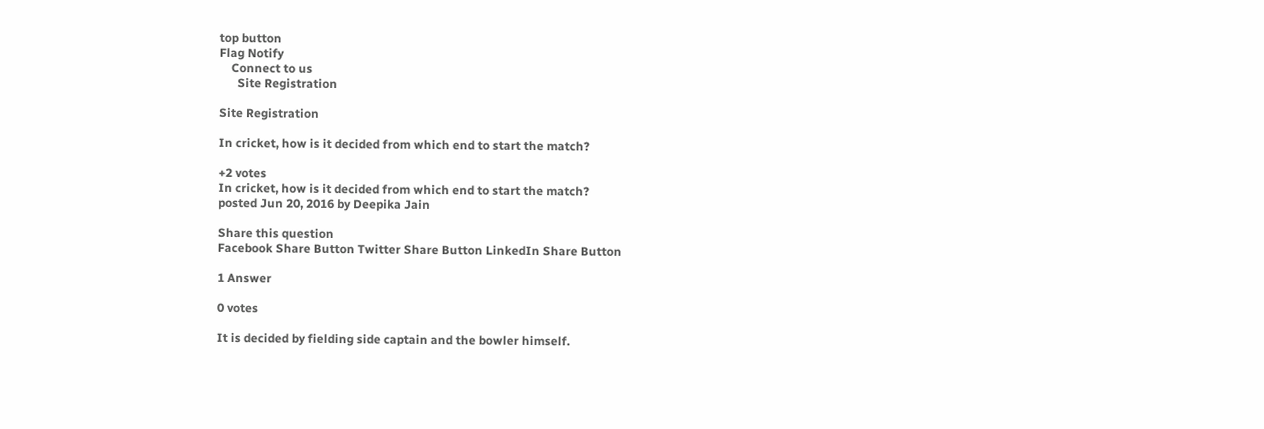top button
Flag Notify
    Connect to us
      Site Registration

Site Registration

In cricket, how is it decided from which end to start the match?

+2 votes
In cricket, how is it decided from which end to start the match?
posted Jun 20, 2016 by Deepika Jain

Share this question
Facebook Share Button Twitter Share Button LinkedIn Share Button

1 Answer

0 votes

It is decided by fielding side captain and the bowler himself.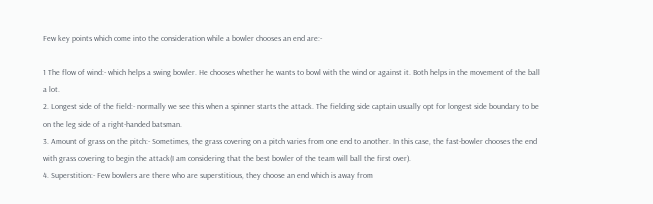Few key points which come into the consideration while a bowler chooses an end are:-

1 The flow of wind:- which helps a swing bowler. He chooses whether he wants to bowl with the wind or against it. Both helps in the movement of the ball a lot.
2. Longest side of the field:- normally we see this when a spinner starts the attack. The fielding side captain usually opt for longest side boundary to be on the leg side of a right-handed batsman.
3. Amount of grass on the pitch:- Sometimes, the grass covering on a pitch varies from one end to another. In this case, the fast-bowler chooses the end with grass covering to begin the attack(I am considering that the best bowler of the team will ball the first over).
4. Superstition:- Few bowlers are there who are superstitious, they choose an end which is away from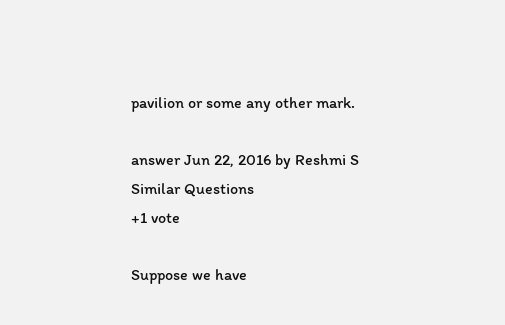pavilion or some any other mark.

answer Jun 22, 2016 by Reshmi S
Similar Questions
+1 vote

Suppose we have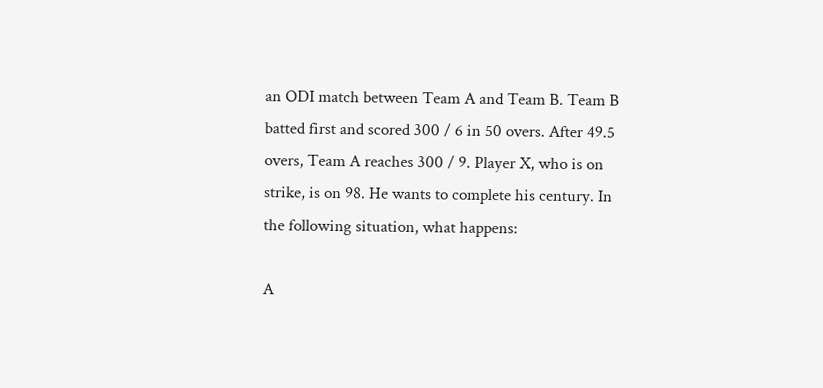an ODI match between Team A and Team B. Team B batted first and scored 300 / 6 in 50 overs. After 49.5 overs, Team A reaches 300 / 9. Player X, who is on strike, is on 98. He wants to complete his century. In the following situation, what happens:

A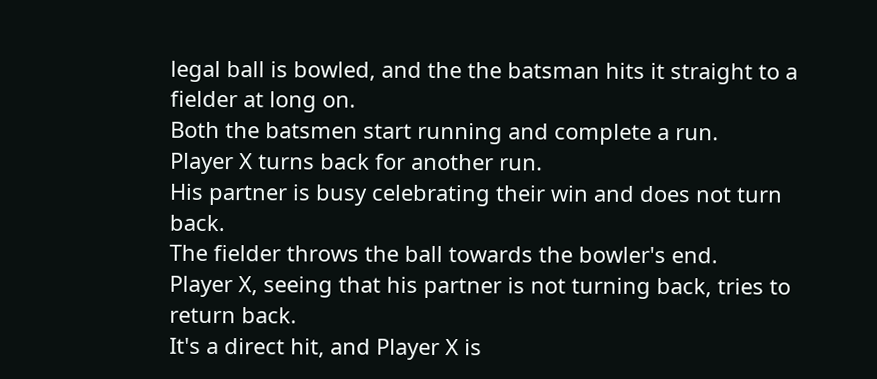legal ball is bowled, and the the batsman hits it straight to a fielder at long on.
Both the batsmen start running and complete a run.
Player X turns back for another run.
His partner is busy celebrating their win and does not turn back.
The fielder throws the ball towards the bowler's end.
Player X, seeing that his partner is not turning back, tries to return back.
It's a direct hit, and Player X is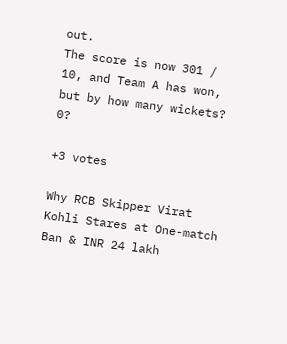out.
The score is now 301 / 10, and Team A has won, but by how many wickets? 0?

+3 votes

Why RCB Skipper Virat Kohli Stares at One-match Ban & INR 24 lakh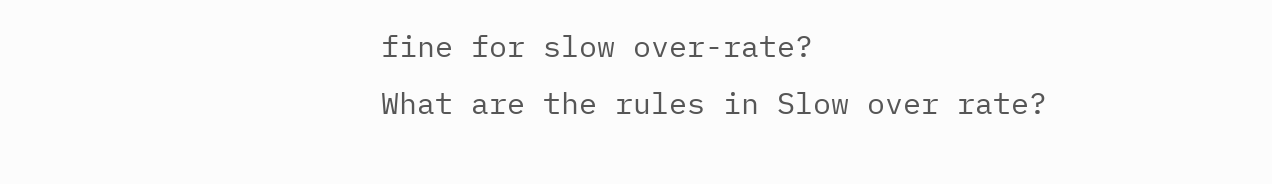fine for slow over-rate?
What are the rules in Slow over rate?